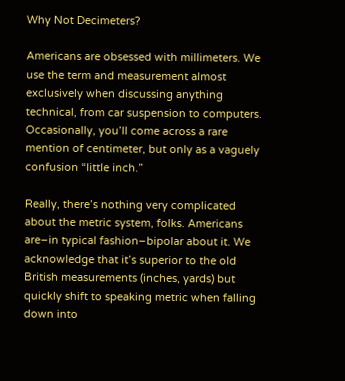Why Not Decimeters?

Americans are obsessed with millimeters. We use the term and measurement almost exclusively when discussing anything technical, from car suspension to computers. Occasionally, you’ll come across a rare mention of centimeter, but only as a vaguely confusion “little inch.”

Really, there’s nothing very complicated about the metric system, folks. Americans are–in typical fashion–bipolar about it. We acknowledge that it’s superior to the old British measurements (inches, yards) but quickly shift to speaking metric when falling down into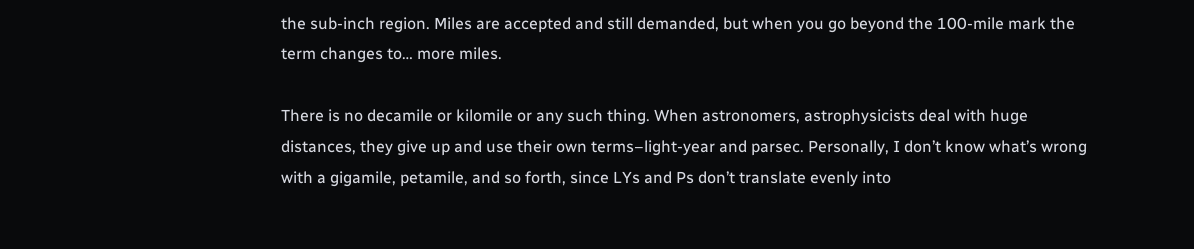the sub-inch region. Miles are accepted and still demanded, but when you go beyond the 100-mile mark the term changes to… more miles.

There is no decamile or kilomile or any such thing. When astronomers, astrophysicists deal with huge distances, they give up and use their own terms–light-year and parsec. Personally, I don’t know what’s wrong with a gigamile, petamile, and so forth, since LYs and Ps don’t translate evenly into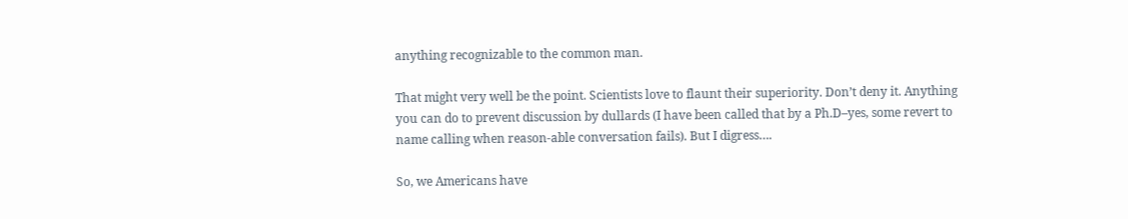anything recognizable to the common man.

That might very well be the point. Scientists love to flaunt their superiority. Don’t deny it. Anything you can do to prevent discussion by dullards (I have been called that by a Ph.D–yes, some revert to name calling when reason-able conversation fails). But I digress….

So, we Americans have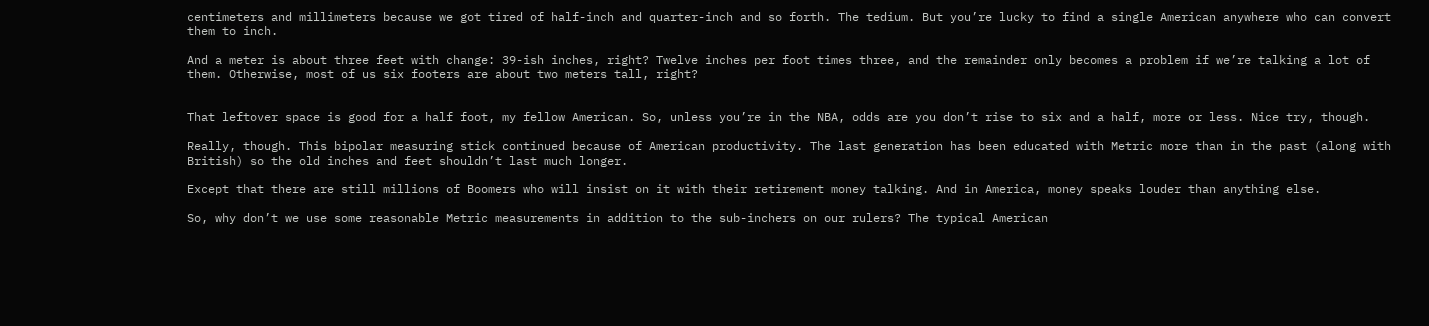centimeters and millimeters because we got tired of half-inch and quarter-inch and so forth. The tedium. But you’re lucky to find a single American anywhere who can convert them to inch.

And a meter is about three feet with change: 39-ish inches, right? Twelve inches per foot times three, and the remainder only becomes a problem if we’re talking a lot of them. Otherwise, most of us six footers are about two meters tall, right?


That leftover space is good for a half foot, my fellow American. So, unless you’re in the NBA, odds are you don’t rise to six and a half, more or less. Nice try, though.

Really, though. This bipolar measuring stick continued because of American productivity. The last generation has been educated with Metric more than in the past (along with British) so the old inches and feet shouldn’t last much longer.

Except that there are still millions of Boomers who will insist on it with their retirement money talking. And in America, money speaks louder than anything else.

So, why don’t we use some reasonable Metric measurements in addition to the sub-inchers on our rulers? The typical American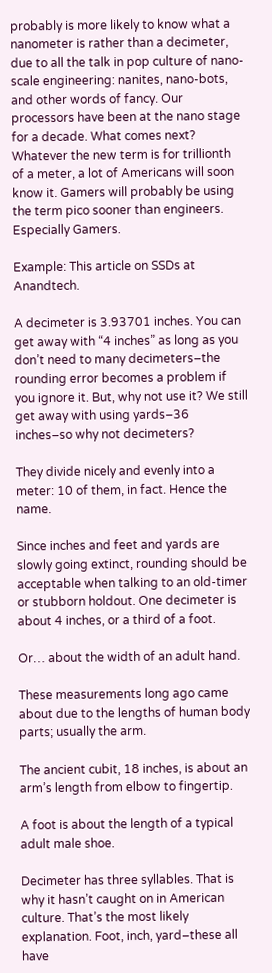probably is more likely to know what a nanometer is rather than a decimeter, due to all the talk in pop culture of nano-scale engineering: nanites, nano-bots, and other words of fancy. Our processors have been at the nano stage for a decade. What comes next? Whatever the new term is for trillionth of a meter, a lot of Americans will soon know it. Gamers will probably be using the term pico sooner than engineers. Especially Gamers.

Example: This article on SSDs at Anandtech.

A decimeter is 3.93701 inches. You can get away with “4 inches” as long as you don’t need to many decimeters–the rounding error becomes a problem if you ignore it. But, why not use it? We still get away with using yards–36 inches–so why not decimeters?

They divide nicely and evenly into a meter: 10 of them, in fact. Hence the name.

Since inches and feet and yards are slowly going extinct, rounding should be acceptable when talking to an old-timer or stubborn holdout. One decimeter is about 4 inches, or a third of a foot.

Or… about the width of an adult hand.

These measurements long ago came about due to the lengths of human body parts; usually the arm.

The ancient cubit, 18 inches, is about an arm’s length from elbow to fingertip.

A foot is about the length of a typical adult male shoe.

Decimeter has three syllables. That is why it hasn’t caught on in American culture. That’s the most likely explanation. Foot, inch, yard–these all have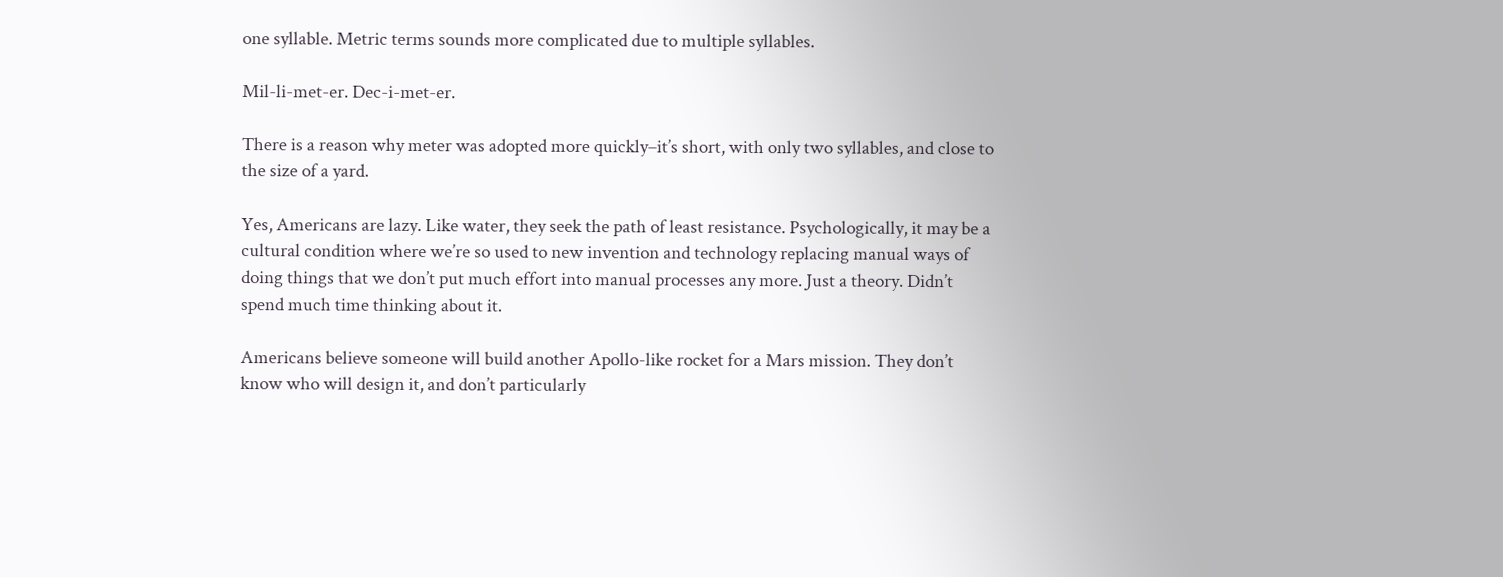one syllable. Metric terms sounds more complicated due to multiple syllables.

Mil-li-met-er. Dec-i-met-er.

There is a reason why meter was adopted more quickly–it’s short, with only two syllables, and close to the size of a yard.

Yes, Americans are lazy. Like water, they seek the path of least resistance. Psychologically, it may be a cultural condition where we’re so used to new invention and technology replacing manual ways of doing things that we don’t put much effort into manual processes any more. Just a theory. Didn’t spend much time thinking about it.

Americans believe someone will build another Apollo-like rocket for a Mars mission. They don’t know who will design it, and don’t particularly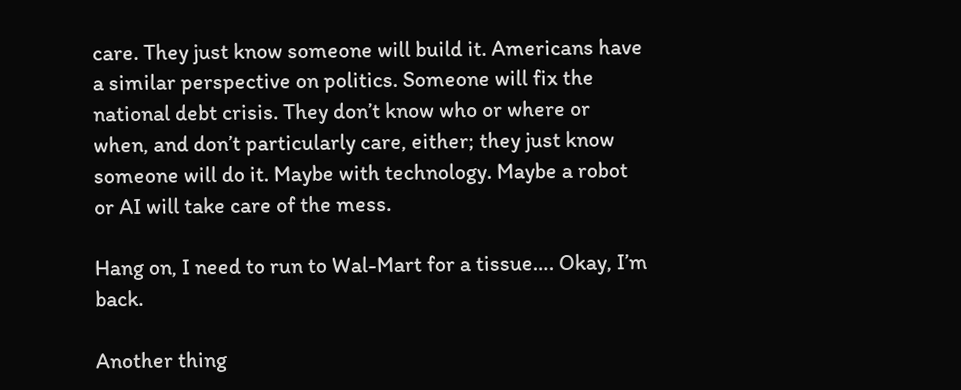care. They just know someone will build it. Americans have a similar perspective on politics. Someone will fix the national debt crisis. They don’t know who or where or when, and don’t particularly care, either; they just know someone will do it. Maybe with technology. Maybe a robot or AI will take care of the mess.

Hang on, I need to run to Wal-Mart for a tissue…. Okay, I’m back.

Another thing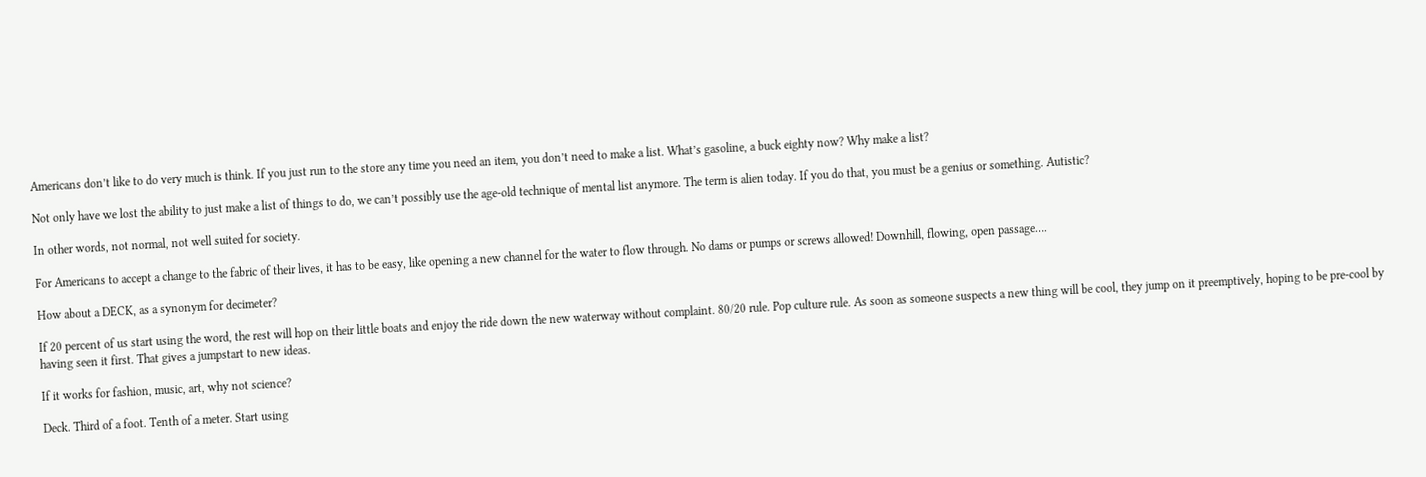Americans don’t like to do very much is think. If you just run to the store any time you need an item, you don’t need to make a list. What’s gasoline, a buck eighty now? Why make a list?

Not only have we lost the ability to just make a list of things to do, we can’t possibly use the age-old technique of mental list anymore. The term is alien today. If you do that, you must be a genius or something. Autistic?

In other words, not normal, not well suited for society.

For Americans to accept a change to the fabric of their lives, it has to be easy, like opening a new channel for the water to flow through. No dams or pumps or screws allowed! Downhill, flowing, open passage….

How about a DECK, as a synonym for decimeter?

If 20 percent of us start using the word, the rest will hop on their little boats and enjoy the ride down the new waterway without complaint. 80/20 rule. Pop culture rule. As soon as someone suspects a new thing will be cool, they jump on it preemptively, hoping to be pre-cool by having seen it first. That gives a jumpstart to new ideas.

If it works for fashion, music, art, why not science?

Deck. Third of a foot. Tenth of a meter. Start using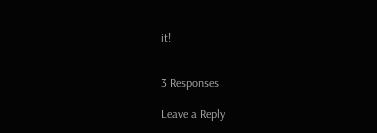it!


3 Responses

Leave a Reply